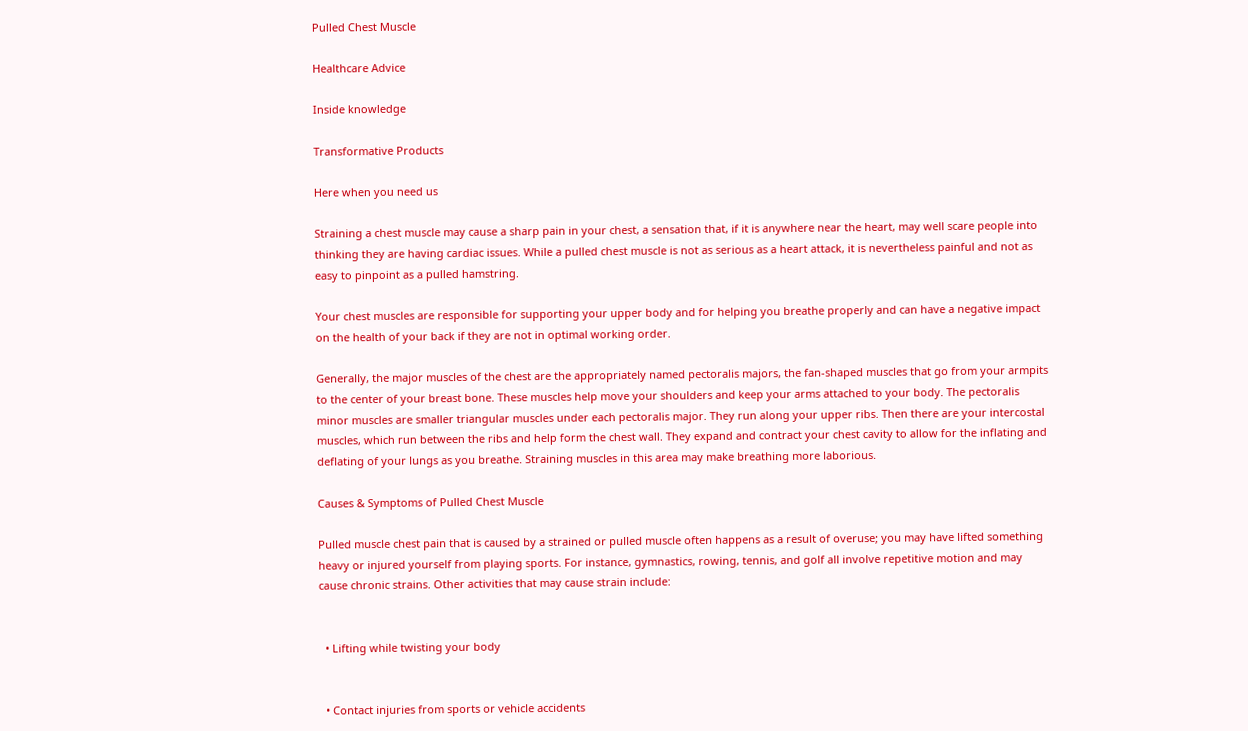Pulled Chest Muscle

Healthcare Advice

Inside knowledge

Transformative Products

Here when you need us

Straining a chest muscle may cause a sharp pain in your chest, a sensation that, if it is anywhere near the heart, may well scare people into thinking they are having cardiac issues. While a pulled chest muscle is not as serious as a heart attack, it is nevertheless painful and not as easy to pinpoint as a pulled hamstring.

Your chest muscles are responsible for supporting your upper body and for helping you breathe properly and can have a negative impact on the health of your back if they are not in optimal working order.

Generally, the major muscles of the chest are the appropriately named pectoralis majors, the fan-shaped muscles that go from your armpits to the center of your breast bone. These muscles help move your shoulders and keep your arms attached to your body. The pectoralis minor muscles are smaller triangular muscles under each pectoralis major. They run along your upper ribs. Then there are your intercostal muscles, which run between the ribs and help form the chest wall. They expand and contract your chest cavity to allow for the inflating and deflating of your lungs as you breathe. Straining muscles in this area may make breathing more laborious.

Causes & Symptoms of Pulled Chest Muscle

Pulled muscle chest pain that is caused by a strained or pulled muscle often happens as a result of overuse; you may have lifted something heavy or injured yourself from playing sports. For instance, gymnastics, rowing, tennis, and golf all involve repetitive motion and may cause chronic strains. Other activities that may cause strain include:


  • Lifting while twisting your body


  • Contact injuries from sports or vehicle accidents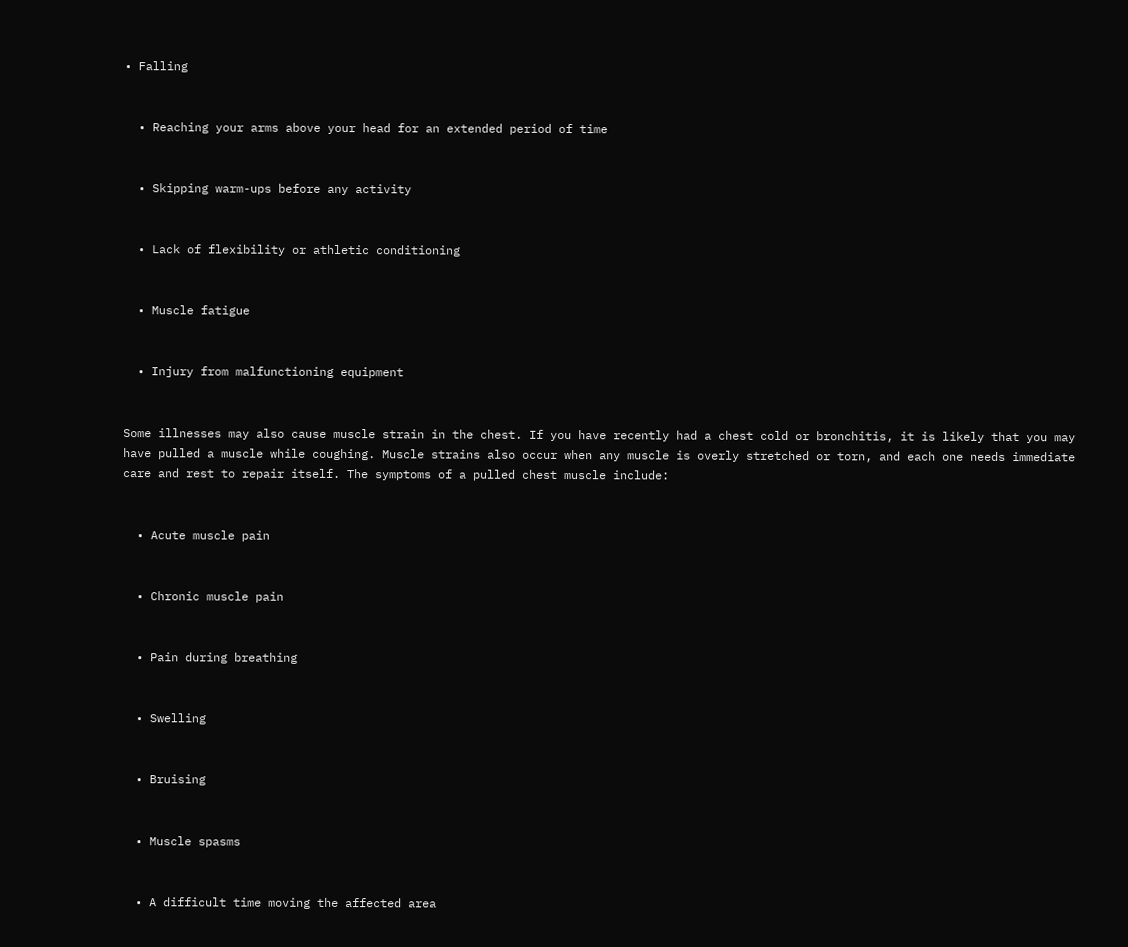• Falling


  • Reaching your arms above your head for an extended period of time


  • Skipping warm-ups before any activity


  • Lack of flexibility or athletic conditioning


  • Muscle fatigue


  • Injury from malfunctioning equipment


Some illnesses may also cause muscle strain in the chest. If you have recently had a chest cold or bronchitis, it is likely that you may have pulled a muscle while coughing. Muscle strains also occur when any muscle is overly stretched or torn, and each one needs immediate care and rest to repair itself. The symptoms of a pulled chest muscle include:


  • Acute muscle pain


  • Chronic muscle pain


  • Pain during breathing


  • Swelling


  • Bruising


  • Muscle spasms


  • A difficult time moving the affected area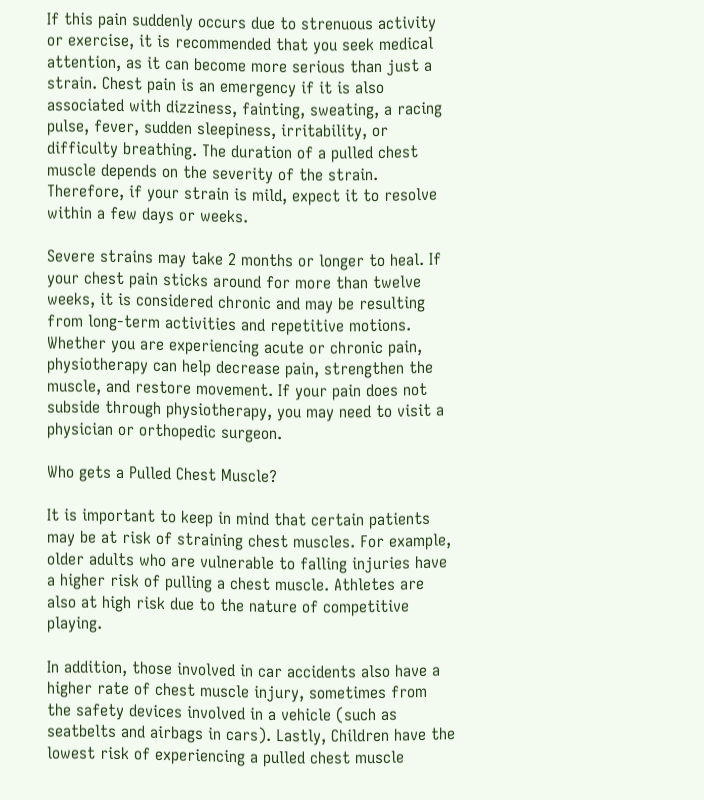If this pain suddenly occurs due to strenuous activity or exercise, it is recommended that you seek medical attention, as it can become more serious than just a strain. Chest pain is an emergency if it is also associated with dizziness, fainting, sweating, a racing pulse, fever, sudden sleepiness, irritability, or difficulty breathing. The duration of a pulled chest muscle depends on the severity of the strain. Therefore, if your strain is mild, expect it to resolve within a few days or weeks.

Severe strains may take 2 months or longer to heal. If your chest pain sticks around for more than twelve weeks, it is considered chronic and may be resulting from long-term activities and repetitive motions. Whether you are experiencing acute or chronic pain, physiotherapy can help decrease pain, strengthen the muscle, and restore movement. If your pain does not subside through physiotherapy, you may need to visit a physician or orthopedic surgeon.

Who gets a Pulled Chest Muscle?

It is important to keep in mind that certain patients may be at risk of straining chest muscles. For example, older adults who are vulnerable to falling injuries have a higher risk of pulling a chest muscle. Athletes are also at high risk due to the nature of competitive playing.

In addition, those involved in car accidents also have a higher rate of chest muscle injury, sometimes from the safety devices involved in a vehicle (such as seatbelts and airbags in cars). Lastly, Children have the lowest risk of experiencing a pulled chest muscle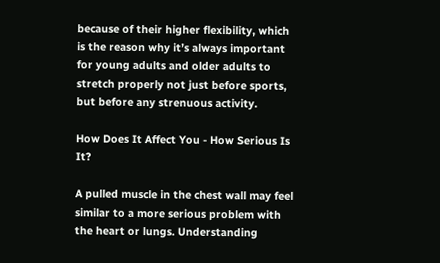because of their higher flexibility, which is the reason why it’s always important for young adults and older adults to stretch properly not just before sports, but before any strenuous activity.

How Does It Affect You - How Serious Is It?

A pulled muscle in the chest wall may feel similar to a more serious problem with the heart or lungs. Understanding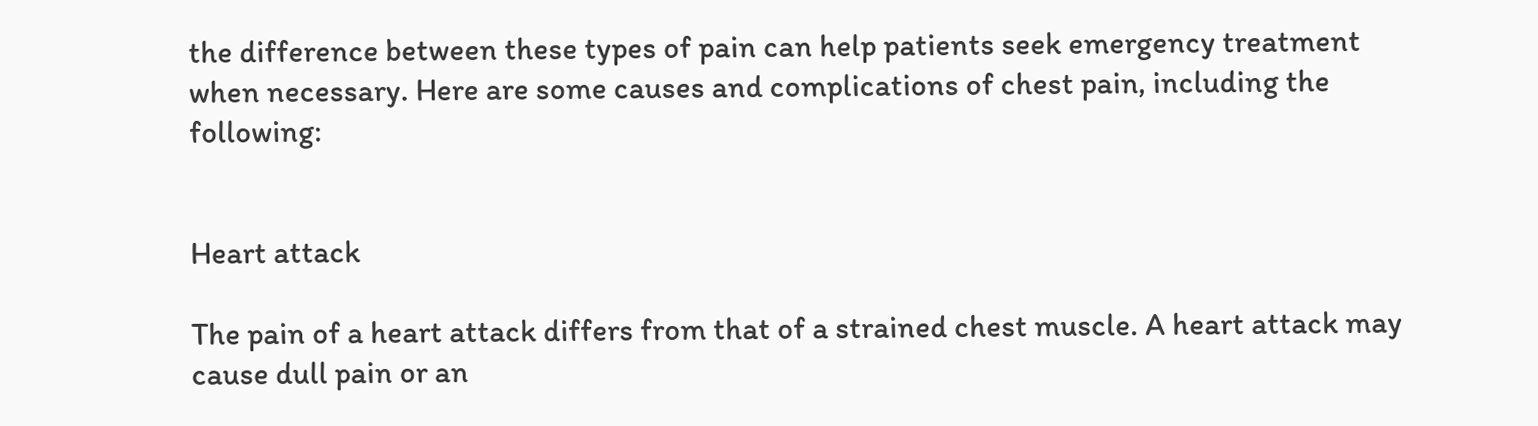the difference between these types of pain can help patients seek emergency treatment when necessary. Here are some causes and complications of chest pain, including the following:


Heart attack

The pain of a heart attack differs from that of a strained chest muscle. A heart attack may cause dull pain or an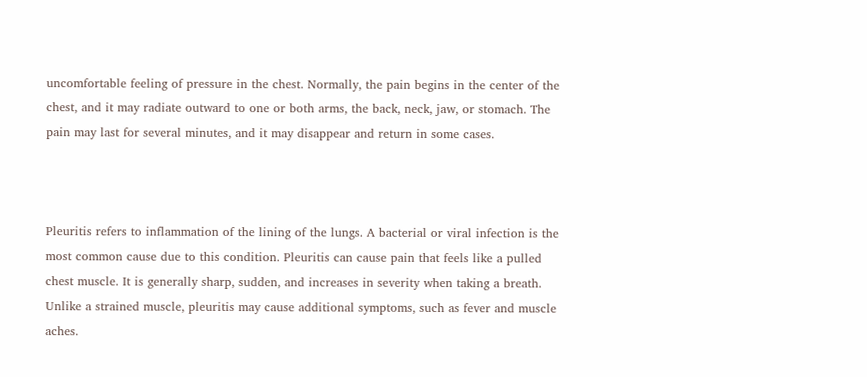uncomfortable feeling of pressure in the chest. Normally, the pain begins in the center of the chest, and it may radiate outward to one or both arms, the back, neck, jaw, or stomach. The pain may last for several minutes, and it may disappear and return in some cases.



Pleuritis refers to inflammation of the lining of the lungs. A bacterial or viral infection is the most common cause due to this condition. Pleuritis can cause pain that feels like a pulled chest muscle. It is generally sharp, sudden, and increases in severity when taking a breath. Unlike a strained muscle, pleuritis may cause additional symptoms, such as fever and muscle aches.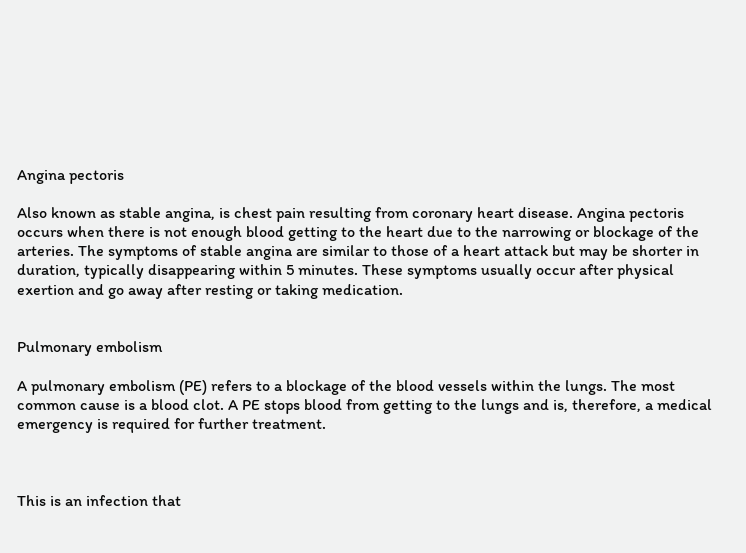Angina pectoris

Also known as stable angina, is chest pain resulting from coronary heart disease. Angina pectoris occurs when there is not enough blood getting to the heart due to the narrowing or blockage of the arteries. The symptoms of stable angina are similar to those of a heart attack but may be shorter in duration, typically disappearing within 5 minutes. These symptoms usually occur after physical exertion and go away after resting or taking medication.


Pulmonary embolism

A pulmonary embolism (PE) refers to a blockage of the blood vessels within the lungs. The most common cause is a blood clot. A PE stops blood from getting to the lungs and is, therefore, a medical emergency is required for further treatment.



This is an infection that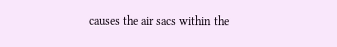causes the air sacs within the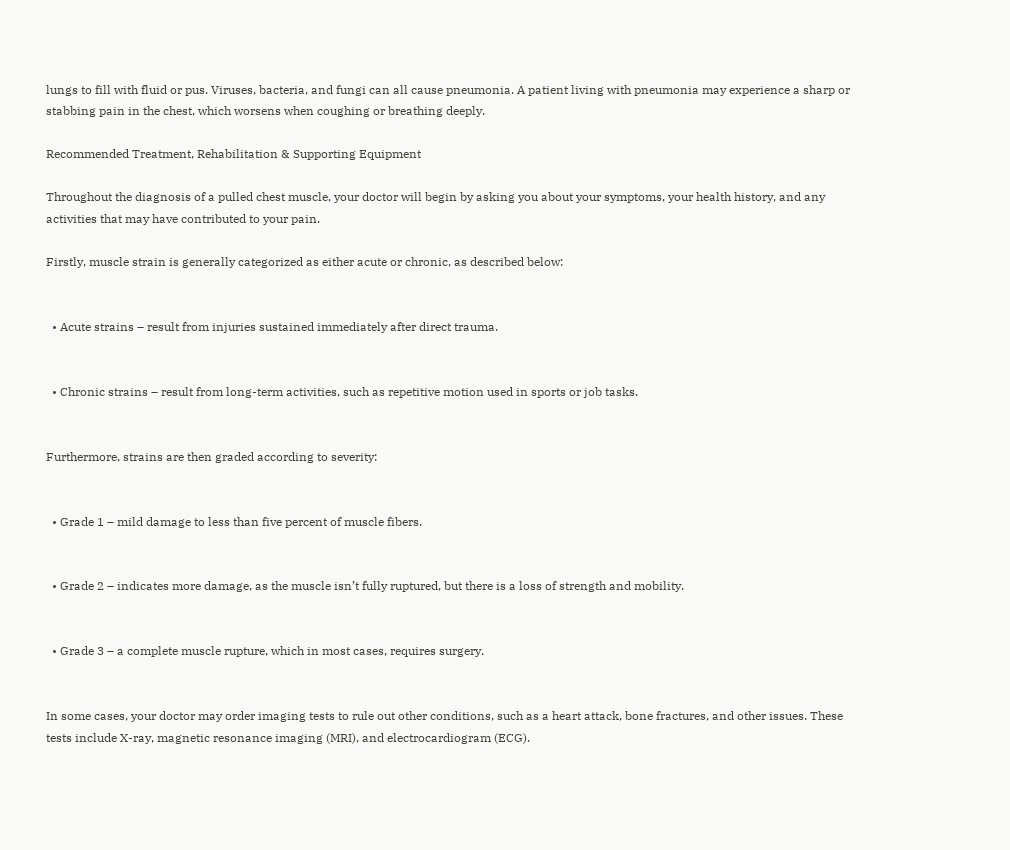lungs to fill with fluid or pus. Viruses, bacteria, and fungi can all cause pneumonia. A patient living with pneumonia may experience a sharp or stabbing pain in the chest, which worsens when coughing or breathing deeply.

Recommended Treatment, Rehabilitation & Supporting Equipment

Throughout the diagnosis of a pulled chest muscle, your doctor will begin by asking you about your symptoms, your health history, and any activities that may have contributed to your pain.

Firstly, muscle strain is generally categorized as either acute or chronic, as described below:


  • Acute strains – result from injuries sustained immediately after direct trauma.


  • Chronic strains – result from long-term activities, such as repetitive motion used in sports or job tasks.


Furthermore, strains are then graded according to severity:


  • Grade 1 – mild damage to less than five percent of muscle fibers.


  • Grade 2 – indicates more damage, as the muscle isn’t fully ruptured, but there is a loss of strength and mobility.


  • Grade 3 – a complete muscle rupture, which in most cases, requires surgery.


In some cases, your doctor may order imaging tests to rule out other conditions, such as a heart attack, bone fractures, and other issues. These tests include X-ray, magnetic resonance imaging (MRI), and electrocardiogram (ECG).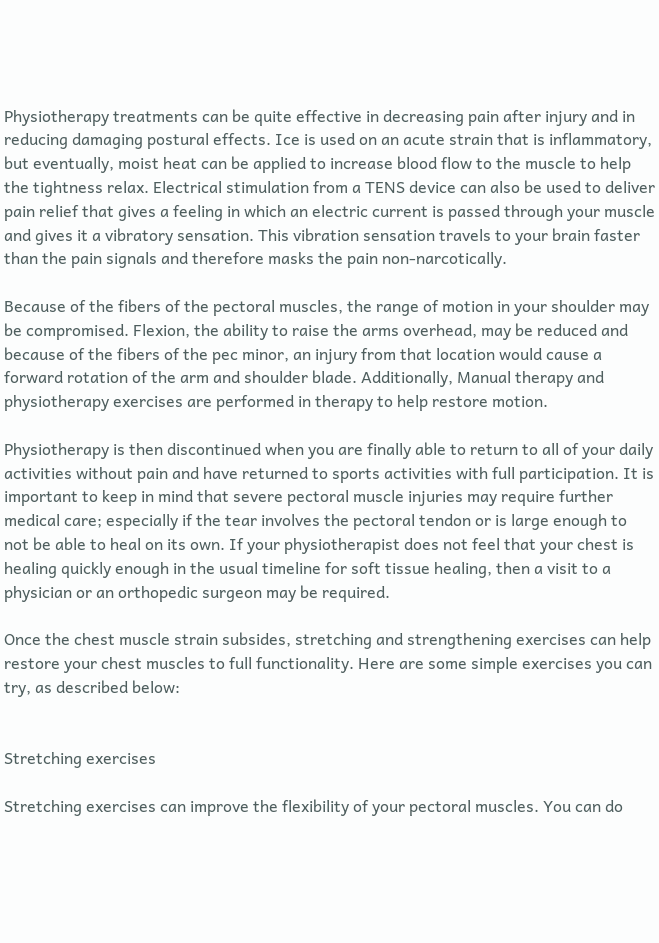Physiotherapy treatments can be quite effective in decreasing pain after injury and in reducing damaging postural effects. Ice is used on an acute strain that is inflammatory, but eventually, moist heat can be applied to increase blood flow to the muscle to help the tightness relax. Electrical stimulation from a TENS device can also be used to deliver pain relief that gives a feeling in which an electric current is passed through your muscle and gives it a vibratory sensation. This vibration sensation travels to your brain faster than the pain signals and therefore masks the pain non-narcotically.

Because of the fibers of the pectoral muscles, the range of motion in your shoulder may be compromised. Flexion, the ability to raise the arms overhead, may be reduced and because of the fibers of the pec minor, an injury from that location would cause a forward rotation of the arm and shoulder blade. Additionally, Manual therapy and physiotherapy exercises are performed in therapy to help restore motion.

Physiotherapy is then discontinued when you are finally able to return to all of your daily activities without pain and have returned to sports activities with full participation. It is important to keep in mind that severe pectoral muscle injuries may require further medical care; especially if the tear involves the pectoral tendon or is large enough to not be able to heal on its own. If your physiotherapist does not feel that your chest is healing quickly enough in the usual timeline for soft tissue healing, then a visit to a physician or an orthopedic surgeon may be required.

Once the chest muscle strain subsides, stretching and strengthening exercises can help restore your chest muscles to full functionality. Here are some simple exercises you can try, as described below:


Stretching exercises

Stretching exercises can improve the flexibility of your pectoral muscles. You can do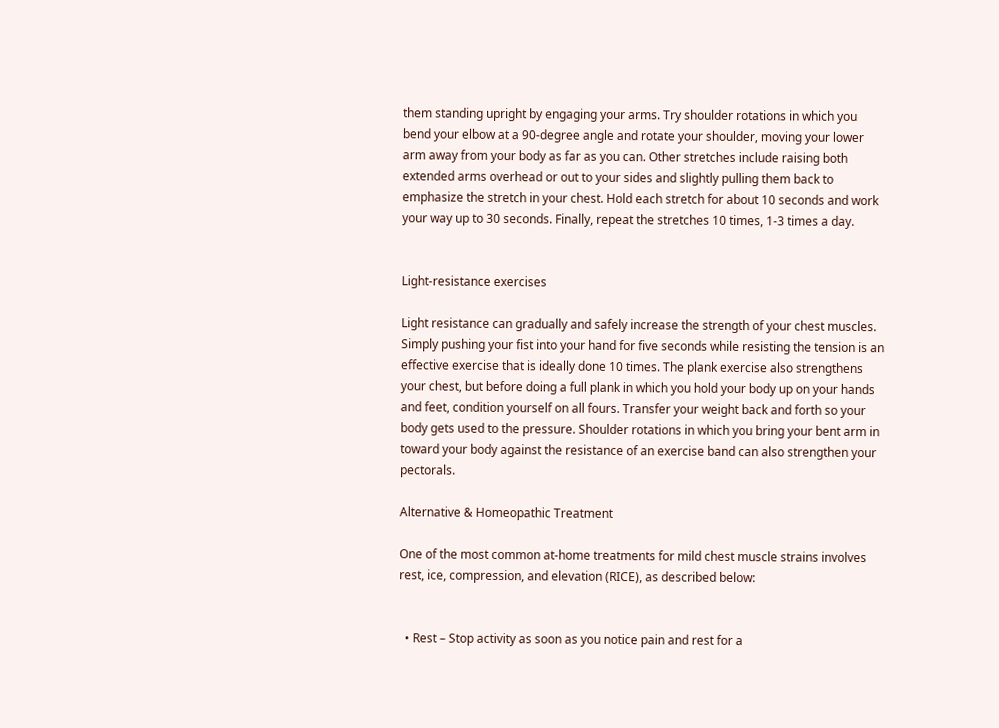them standing upright by engaging your arms. Try shoulder rotations in which you bend your elbow at a 90-degree angle and rotate your shoulder, moving your lower arm away from your body as far as you can. Other stretches include raising both extended arms overhead or out to your sides and slightly pulling them back to emphasize the stretch in your chest. Hold each stretch for about 10 seconds and work your way up to 30 seconds. Finally, repeat the stretches 10 times, 1-3 times a day.


Light-resistance exercises

Light resistance can gradually and safely increase the strength of your chest muscles. Simply pushing your fist into your hand for five seconds while resisting the tension is an effective exercise that is ideally done 10 times. The plank exercise also strengthens your chest, but before doing a full plank in which you hold your body up on your hands and feet, condition yourself on all fours. Transfer your weight back and forth so your body gets used to the pressure. Shoulder rotations in which you bring your bent arm in toward your body against the resistance of an exercise band can also strengthen your pectorals.

Alternative & Homeopathic Treatment

One of the most common at-home treatments for mild chest muscle strains involves rest, ice, compression, and elevation (RICE), as described below:


  • Rest – Stop activity as soon as you notice pain and rest for a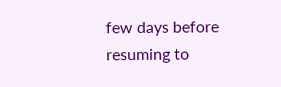few days before resuming to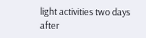light activities two days after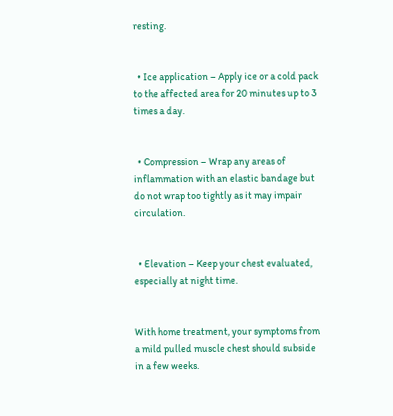resting.


  • Ice application – Apply ice or a cold pack to the affected area for 20 minutes up to 3 times a day.


  • Compression – Wrap any areas of inflammation with an elastic bandage but do not wrap too tightly as it may impair circulation.


  • Elevation – Keep your chest evaluated, especially at night time.


With home treatment, your symptoms from a mild pulled muscle chest should subside in a few weeks.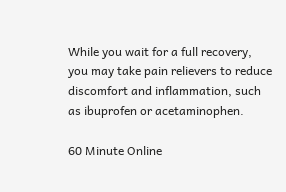While you wait for a full recovery, you may take pain relievers to reduce discomfort and inflammation, such as ibuprofen or acetaminophen.

60 Minute Online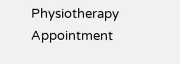Physiotherapy Appointment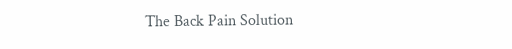The Back Pain Solution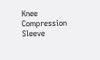Knee Compression Sleeve